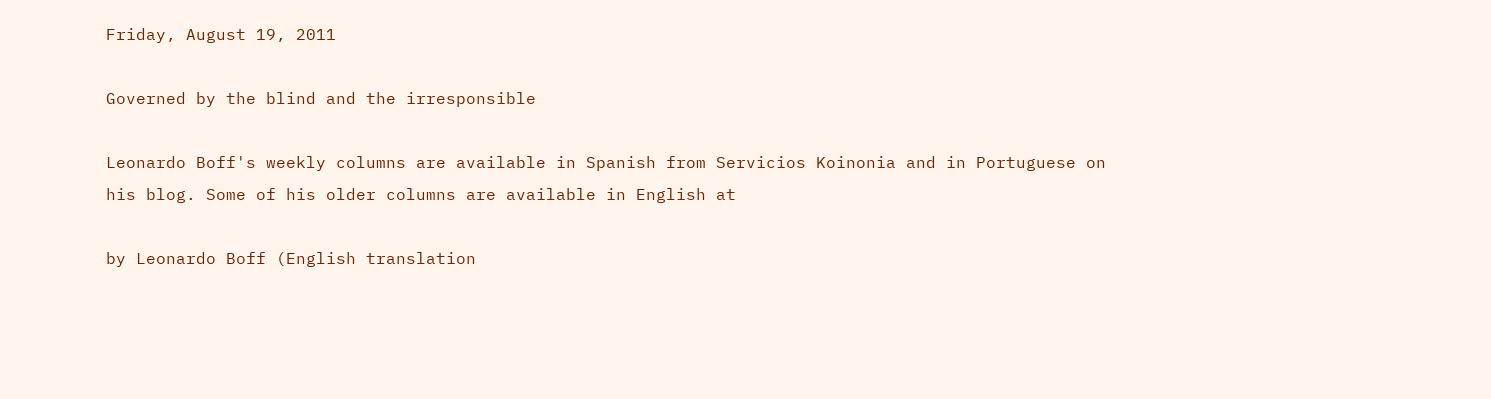Friday, August 19, 2011

Governed by the blind and the irresponsible

Leonardo Boff's weekly columns are available in Spanish from Servicios Koinonia and in Portuguese on his blog. Some of his older columns are available in English at

by Leonardo Boff (English translation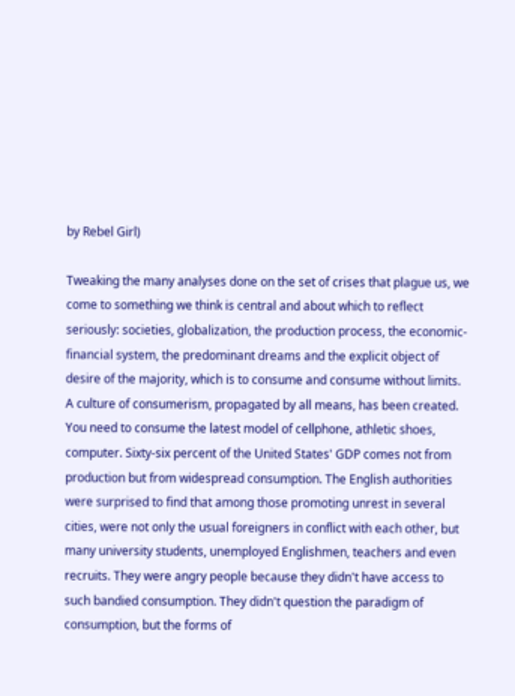by Rebel Girl)

Tweaking the many analyses done on the set of crises that plague us, we come to something we think is central and about which to reflect seriously: societies, globalization, the production process, the economic-financial system, the predominant dreams and the explicit object of desire of the majority, which is to consume and consume without limits. A culture of consumerism, propagated by all means, has been created. You need to consume the latest model of cellphone, athletic shoes, computer. Sixty-six percent of the United States' GDP comes not from production but from widespread consumption. The English authorities were surprised to find that among those promoting unrest in several cities, were not only the usual foreigners in conflict with each other, but many university students, unemployed Englishmen, teachers and even recruits. They were angry people because they didn't have access to such bandied consumption. They didn't question the paradigm of consumption, but the forms of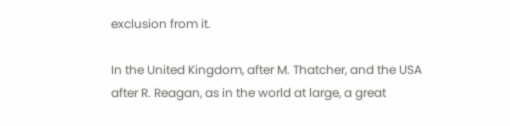exclusion from it.

In the United Kingdom, after M. Thatcher, and the USA after R. Reagan, as in the world at large, a great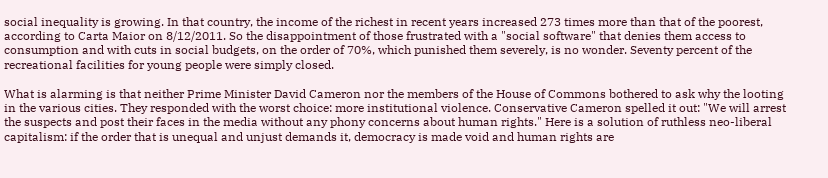social inequality is growing. In that country, the income of the richest in recent years increased 273 times more than that of the poorest, according to Carta Maior on 8/12/2011. So the disappointment of those frustrated with a "social software" that denies them access to consumption and with cuts in social budgets, on the order of 70%, which punished them severely, is no wonder. Seventy percent of the recreational facilities for young people were simply closed.

What is alarming is that neither Prime Minister David Cameron nor the members of the House of Commons bothered to ask why the looting in the various cities. They responded with the worst choice: more institutional violence. Conservative Cameron spelled it out: "We will arrest the suspects and post their faces in the media without any phony concerns about human rights." Here is a solution of ruthless neo-liberal capitalism: if the order that is unequal and unjust demands it, democracy is made void and human rights are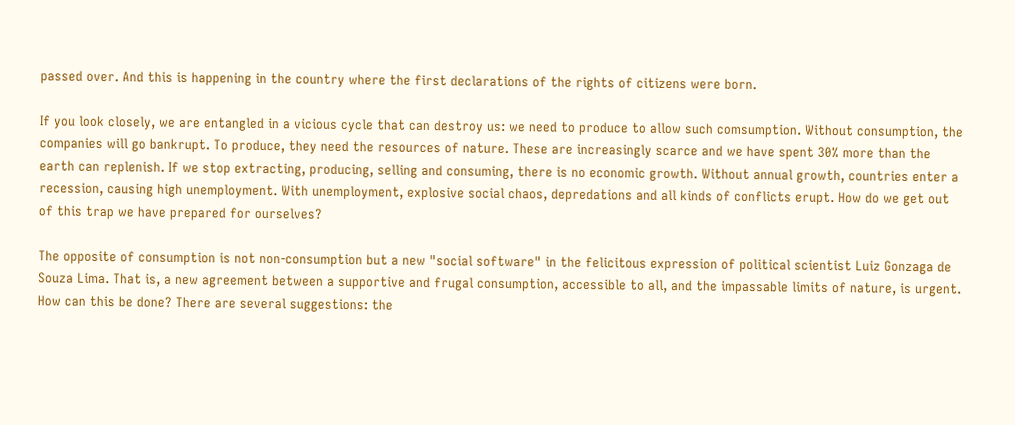passed over. And this is happening in the country where the first declarations of the rights of citizens were born.

If you look closely, we are entangled in a vicious cycle that can destroy us: we need to produce to allow such comsumption. Without consumption, the companies will go bankrupt. To produce, they need the resources of nature. These are increasingly scarce and we have spent 30% more than the earth can replenish. If we stop extracting, producing, selling and consuming, there is no economic growth. Without annual growth, countries enter a recession, causing high unemployment. With unemployment, explosive social chaos, depredations and all kinds of conflicts erupt. How do we get out of this trap we have prepared for ourselves?

The opposite of consumption is not non-consumption but a new "social software" in the felicitous expression of political scientist Luiz Gonzaga de Souza Lima. That is, a new agreement between a supportive and frugal consumption, accessible to all, and the impassable limits of nature, is urgent. How can this be done? There are several suggestions: the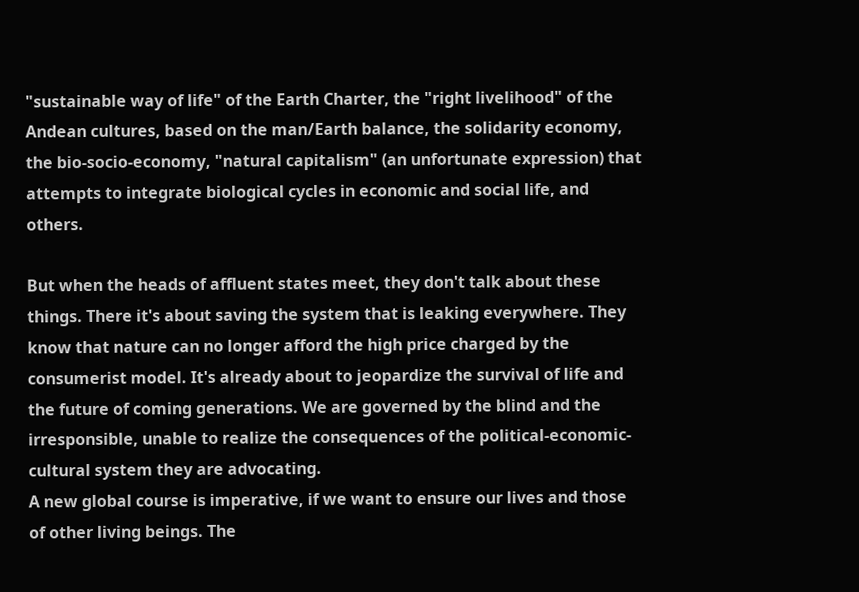"sustainable way of life" of the Earth Charter, the "right livelihood" of the Andean cultures, based on the man/Earth balance, the solidarity economy, the bio-socio-economy, "natural capitalism" (an unfortunate expression) that attempts to integrate biological cycles in economic and social life, and others.

But when the heads of affluent states meet, they don't talk about these things. There it's about saving the system that is leaking everywhere. They know that nature can no longer afford the high price charged by the consumerist model. It's already about to jeopardize the survival of life and the future of coming generations. We are governed by the blind and the irresponsible, unable to realize the consequences of the political-economic-cultural system they are advocating.
A new global course is imperative, if we want to ensure our lives and those of other living beings. The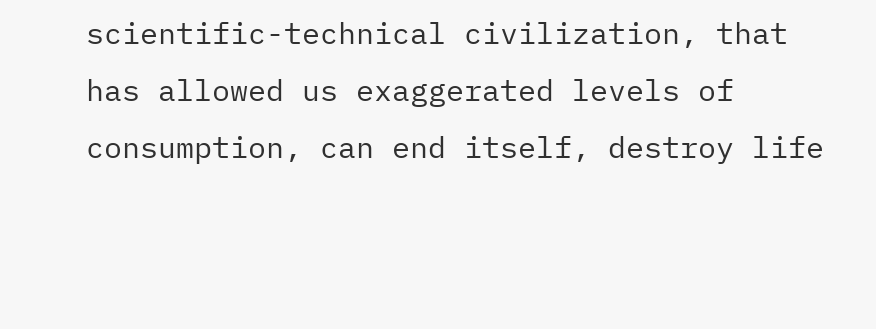scientific-technical civilization, that has allowed us exaggerated levels of consumption, can end itself, destroy life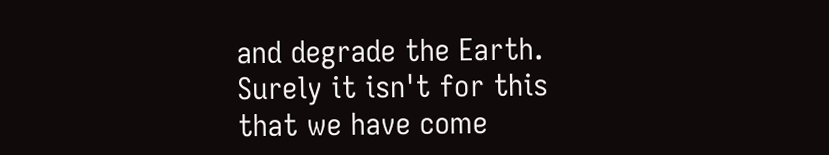and degrade the Earth. Surely it isn't for this that we have come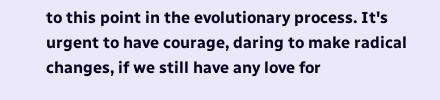to this point in the evolutionary process. It's urgent to have courage, daring to make radical changes, if we still have any love for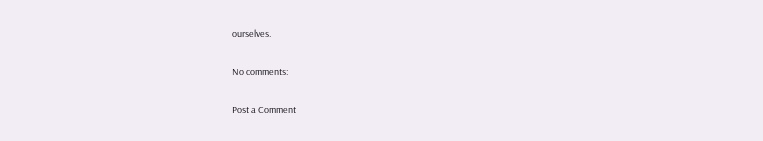ourselves.

No comments:

Post a Comment